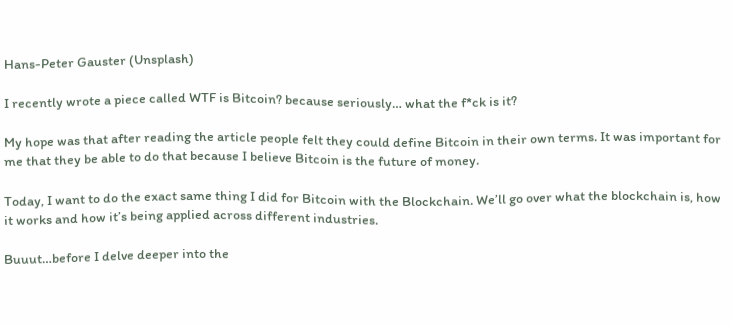Hans-Peter Gauster (Unsplash)

I recently wrote a piece called WTF is Bitcoin? because seriously… what the f*ck is it?

My hope was that after reading the article people felt they could define Bitcoin in their own terms. It was important for me that they be able to do that because I believe Bitcoin is the future of money.

Today, I want to do the exact same thing I did for Bitcoin with the Blockchain. We’ll go over what the blockchain is, how it works and how it’s being applied across different industries.

Buuut…before I delve deeper into the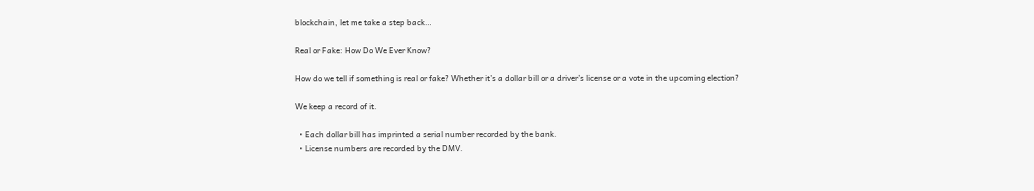blockchain, let me take a step back…

Real or Fake: How Do We Ever Know?

How do we tell if something is real or fake? Whether it’s a dollar bill or a driver’s license or a vote in the upcoming election?

We keep a record of it.

  • Each dollar bill has imprinted a serial number recorded by the bank.
  • License numbers are recorded by the DMV.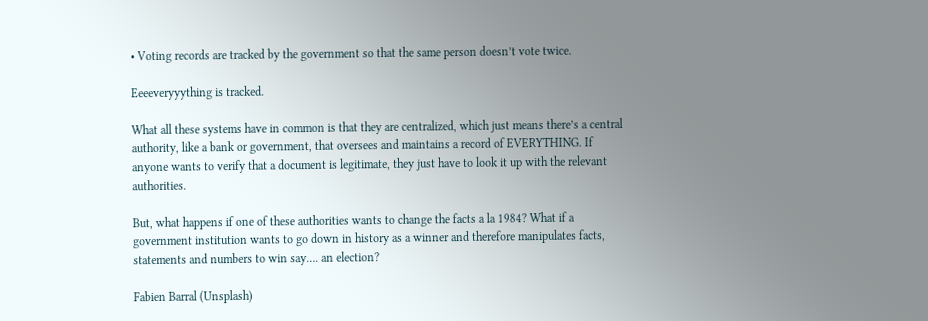• Voting records are tracked by the government so that the same person doesn’t vote twice.

Eeeeveryyything is tracked.

What all these systems have in common is that they are centralized, which just means there’s a central authority, like a bank or government, that oversees and maintains a record of EVERYTHING. If anyone wants to verify that a document is legitimate, they just have to look it up with the relevant authorities.

But, what happens if one of these authorities wants to change the facts a la 1984? What if a government institution wants to go down in history as a winner and therefore manipulates facts, statements and numbers to win say…. an election?

Fabien Barral (Unsplash)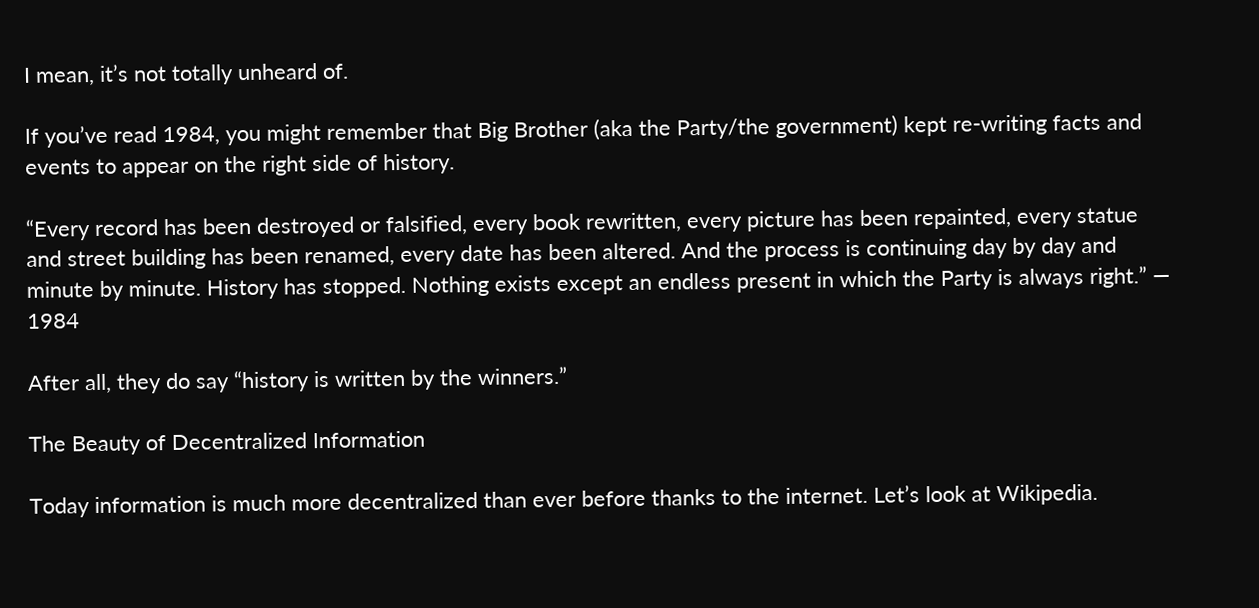I mean, it’s not totally unheard of.

If you’ve read 1984, you might remember that Big Brother (aka the Party/the government) kept re-writing facts and events to appear on the right side of history.

“Every record has been destroyed or falsified, every book rewritten, every picture has been repainted, every statue and street building has been renamed, every date has been altered. And the process is continuing day by day and minute by minute. History has stopped. Nothing exists except an endless present in which the Party is always right.” — 1984

After all, they do say “history is written by the winners.”

The Beauty of Decentralized Information

Today information is much more decentralized than ever before thanks to the internet. Let’s look at Wikipedia.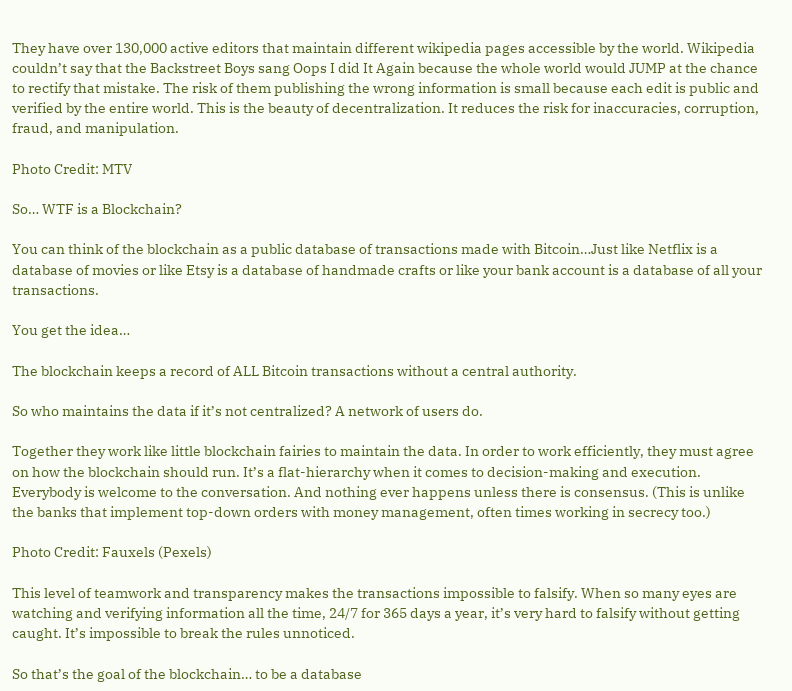They have over 130,000 active editors that maintain different wikipedia pages accessible by the world. Wikipedia couldn’t say that the Backstreet Boys sang Oops I did It Again because the whole world would JUMP at the chance to rectify that mistake. The risk of them publishing the wrong information is small because each edit is public and verified by the entire world. This is the beauty of decentralization. It reduces the risk for inaccuracies, corruption, fraud, and manipulation.

Photo Credit: MTV

So… WTF is a Blockchain?

You can think of the blockchain as a public database of transactions made with Bitcoin…Just like Netflix is a database of movies or like Etsy is a database of handmade crafts or like your bank account is a database of all your transactions.

You get the idea…

The blockchain keeps a record of ALL Bitcoin transactions without a central authority.

So who maintains the data if it’s not centralized? A network of users do.

Together they work like little blockchain fairies to maintain the data. In order to work efficiently, they must agree on how the blockchain should run. It’s a flat-hierarchy when it comes to decision-making and execution. Everybody is welcome to the conversation. And nothing ever happens unless there is consensus. (This is unlike the banks that implement top-down orders with money management, often times working in secrecy too.)

Photo Credit: Fauxels (Pexels)

This level of teamwork and transparency makes the transactions impossible to falsify. When so many eyes are watching and verifying information all the time, 24/7 for 365 days a year, it’s very hard to falsify without getting caught. It’s impossible to break the rules unnoticed.

So that’s the goal of the blockchain… to be a database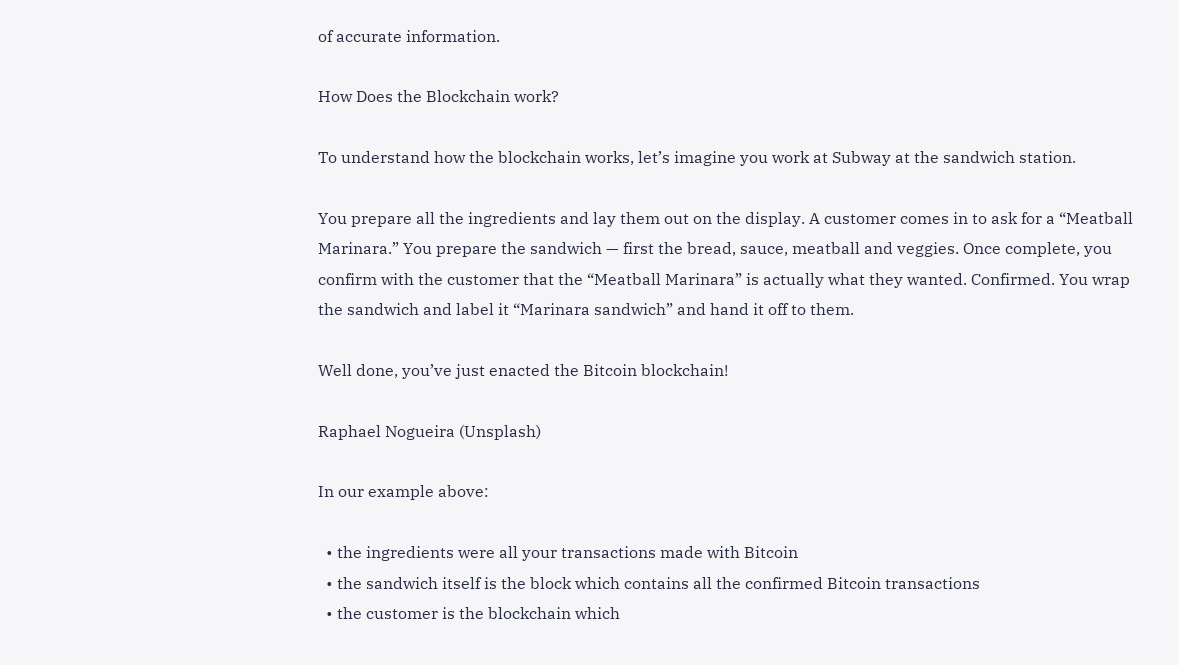of accurate information.

How Does the Blockchain work?

To understand how the blockchain works, let’s imagine you work at Subway at the sandwich station.

You prepare all the ingredients and lay them out on the display. A customer comes in to ask for a “Meatball Marinara.” You prepare the sandwich — first the bread, sauce, meatball and veggies. Once complete, you confirm with the customer that the “Meatball Marinara” is actually what they wanted. Confirmed. You wrap the sandwich and label it “Marinara sandwich” and hand it off to them.

Well done, you’ve just enacted the Bitcoin blockchain!

Raphael Nogueira (Unsplash)

In our example above:

  • the ingredients were all your transactions made with Bitcoin
  • the sandwich itself is the block which contains all the confirmed Bitcoin transactions
  • the customer is the blockchain which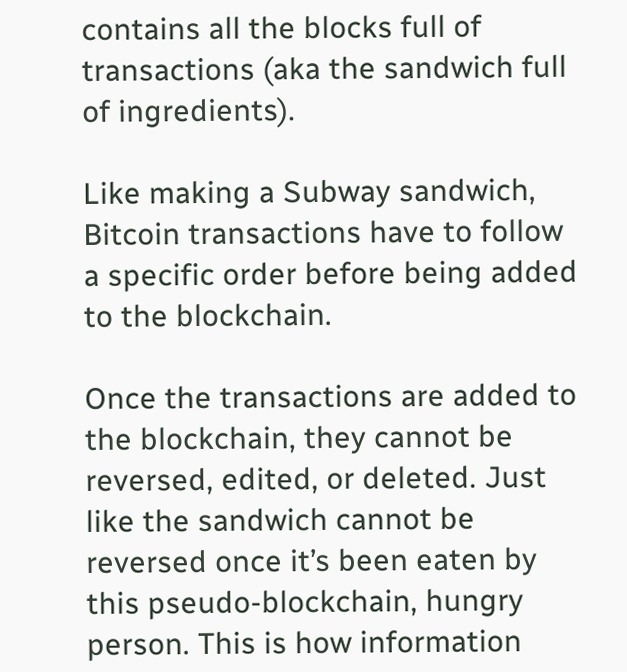contains all the blocks full of transactions (aka the sandwich full of ingredients).

Like making a Subway sandwich, Bitcoin transactions have to follow a specific order before being added to the blockchain.

Once the transactions are added to the blockchain, they cannot be reversed, edited, or deleted. Just like the sandwich cannot be reversed once it’s been eaten by this pseudo-blockchain, hungry person. This is how information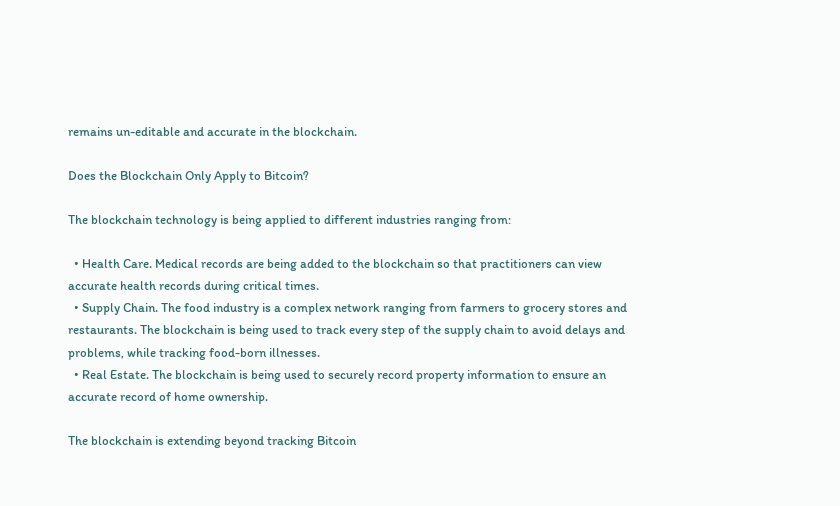remains un-editable and accurate in the blockchain.

Does the Blockchain Only Apply to Bitcoin?

The blockchain technology is being applied to different industries ranging from:

  • Health Care. Medical records are being added to the blockchain so that practitioners can view accurate health records during critical times.
  • Supply Chain. The food industry is a complex network ranging from farmers to grocery stores and restaurants. The blockchain is being used to track every step of the supply chain to avoid delays and problems, while tracking food-born illnesses.
  • Real Estate. The blockchain is being used to securely record property information to ensure an accurate record of home ownership.

The blockchain is extending beyond tracking Bitcoin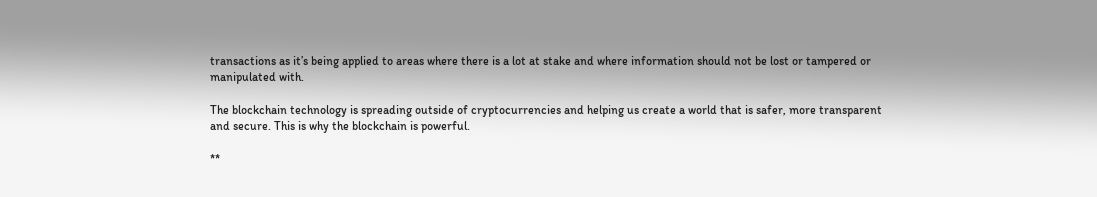transactions as it’s being applied to areas where there is a lot at stake and where information should not be lost or tampered or manipulated with.

The blockchain technology is spreading outside of cryptocurrencies and helping us create a world that is safer, more transparent and secure. This is why the blockchain is powerful.

**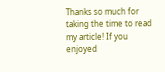Thanks so much for taking the time to read my article! If you enjoyed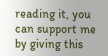reading it, you can support me by giving this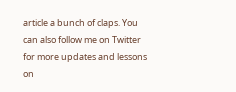article a bunch of claps. You can also follow me on Twitter for more updates and lessons on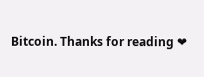Bitcoin. Thanks for reading ❤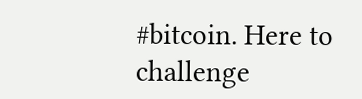#bitcoin. Here to challenge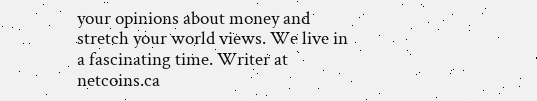your opinions about money and stretch your world views. We live in a fascinating time. Writer at netcoins.ca